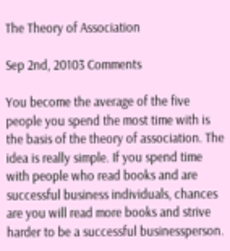The Theory of Association

Sep 2nd, 20103 Comments

You become the average of the five people you spend the most time with is the basis of the theory of association. The idea is really simple. If you spend time with people who read books and are successful business individuals, chances are you will read more books and strive harder to be a successful businessperson.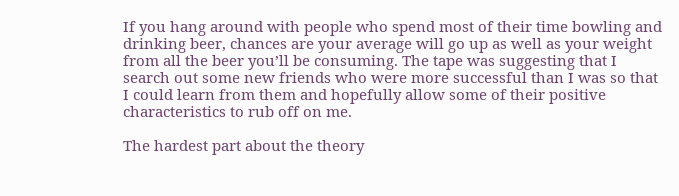If you hang around with people who spend most of their time bowling and drinking beer, chances are your average will go up as well as your weight from all the beer you’ll be consuming. The tape was suggesting that I search out some new friends who were more successful than I was so that I could learn from them and hopefully allow some of their positive characteristics to rub off on me.

The hardest part about the theory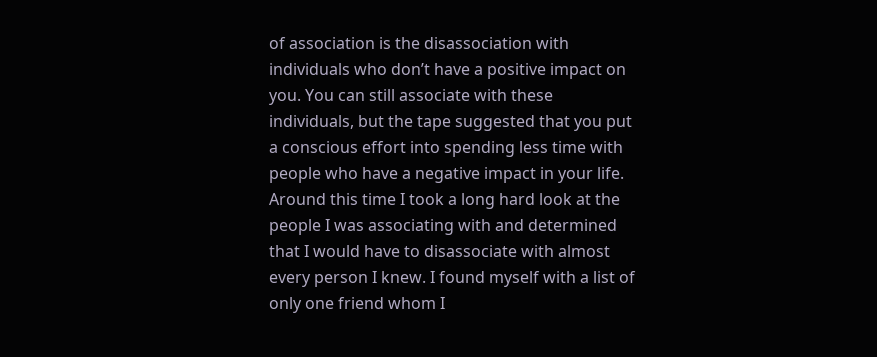of association is the disassociation with individuals who don’t have a positive impact on you. You can still associate with these individuals, but the tape suggested that you put a conscious effort into spending less time with people who have a negative impact in your life. Around this time I took a long hard look at the people I was associating with and determined that I would have to disassociate with almost every person I knew. I found myself with a list of only one friend whom I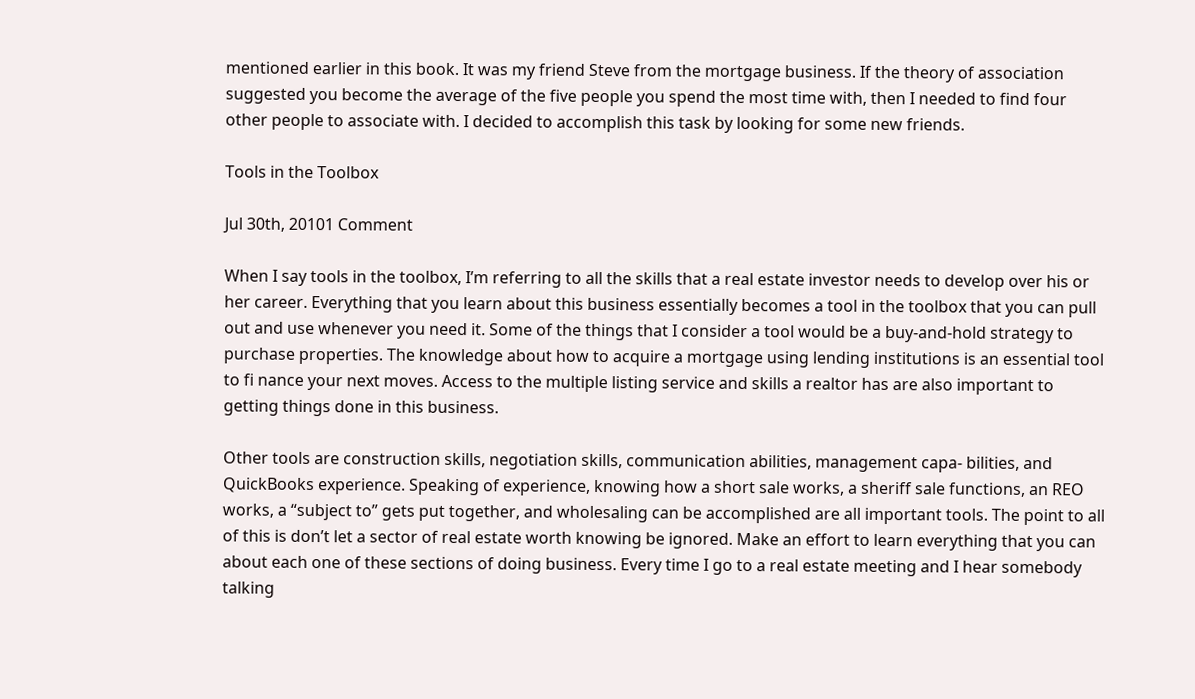mentioned earlier in this book. It was my friend Steve from the mortgage business. If the theory of association suggested you become the average of the five people you spend the most time with, then I needed to find four other people to associate with. I decided to accomplish this task by looking for some new friends.

Tools in the Toolbox

Jul 30th, 20101 Comment

When I say tools in the toolbox, I’m referring to all the skills that a real estate investor needs to develop over his or her career. Everything that you learn about this business essentially becomes a tool in the toolbox that you can pull out and use whenever you need it. Some of the things that I consider a tool would be a buy-and-hold strategy to purchase properties. The knowledge about how to acquire a mortgage using lending institutions is an essential tool to fi nance your next moves. Access to the multiple listing service and skills a realtor has are also important to getting things done in this business.

Other tools are construction skills, negotiation skills, communication abilities, management capa- bilities, and QuickBooks experience. Speaking of experience, knowing how a short sale works, a sheriff sale functions, an REO works, a “subject to” gets put together, and wholesaling can be accomplished are all important tools. The point to all of this is don’t let a sector of real estate worth knowing be ignored. Make an effort to learn everything that you can about each one of these sections of doing business. Every time I go to a real estate meeting and I hear somebody talking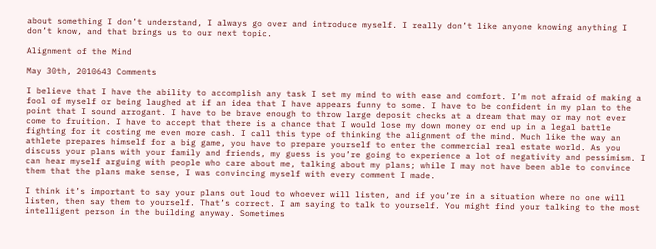about something I don’t understand, I always go over and introduce myself. I really don’t like anyone knowing anything I don’t know, and that brings us to our next topic.

Alignment of the Mind

May 30th, 2010643 Comments

I believe that I have the ability to accomplish any task I set my mind to with ease and comfort. I’m not afraid of making a fool of myself or being laughed at if an idea that I have appears funny to some. I have to be confident in my plan to the point that I sound arrogant. I have to be brave enough to throw large deposit checks at a dream that may or may not ever come to fruition. I have to accept that there is a chance that I would lose my down money or end up in a legal battle fighting for it costing me even more cash. I call this type of thinking the alignment of the mind. Much like the way an athlete prepares himself for a big game, you have to prepare yourself to enter the commercial real estate world. As you discuss your plans with your family and friends, my guess is you’re going to experience a lot of negativity and pessimism. I can hear myself arguing with people who care about me, talking about my plans; while I may not have been able to convince them that the plans make sense, I was convincing myself with every comment I made.

I think it’s important to say your plans out loud to whoever will listen, and if you’re in a situation where no one will listen, then say them to yourself. That’s correct. I am saying to talk to yourself. You might find your talking to the most intelligent person in the building anyway. Sometimes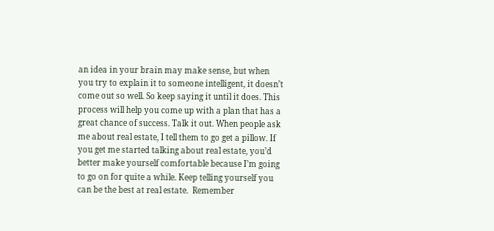an idea in your brain may make sense, but when you try to explain it to someone intelligent, it doesn’t come out so well. So keep saying it until it does. This process will help you come up with a plan that has a great chance of success. Talk it out. When people ask me about real estate, I tell them to go get a pillow. If you get me started talking about real estate, you’d better make yourself comfortable because I’m going to go on for quite a while. Keep telling yourself you can be the best at real estate.  Remember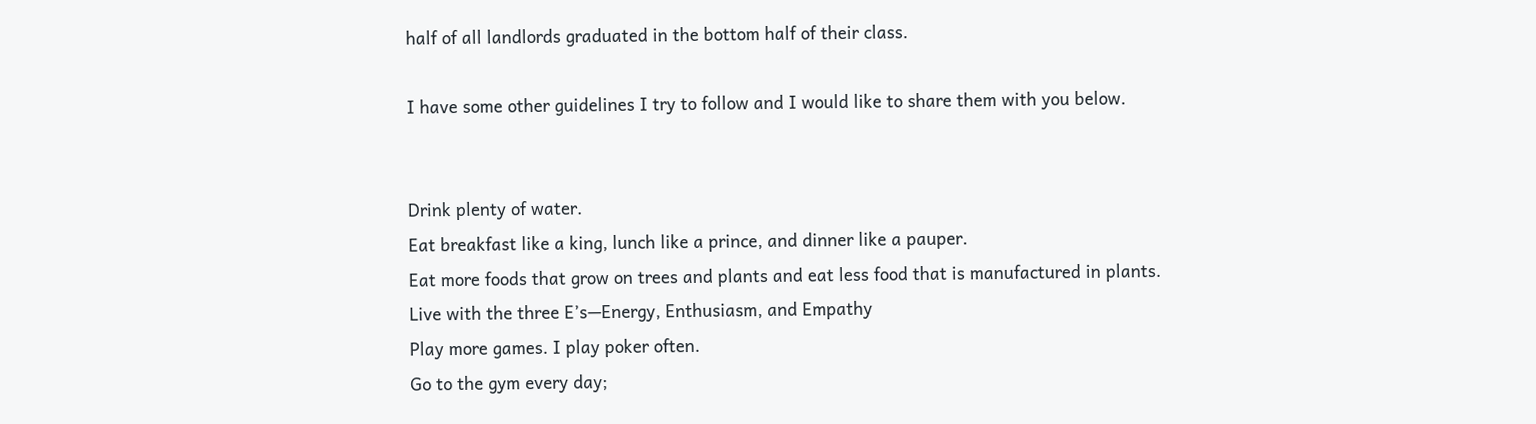half of all landlords graduated in the bottom half of their class.

I have some other guidelines I try to follow and I would like to share them with you below.


Drink plenty of water.
Eat breakfast like a king, lunch like a prince, and dinner like a pauper.
Eat more foods that grow on trees and plants and eat less food that is manufactured in plants.
Live with the three E’s—Energy, Enthusiasm, and Empathy
Play more games. I play poker often.
Go to the gym every day;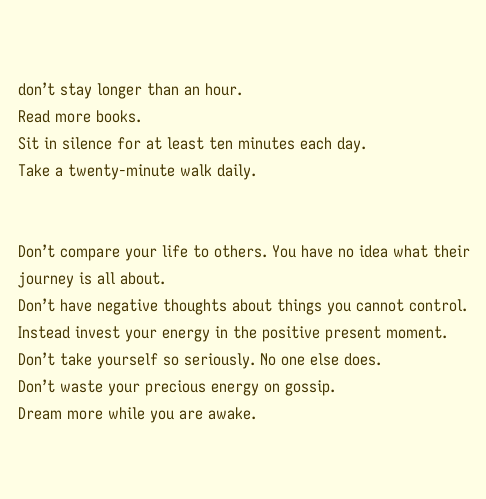don’t stay longer than an hour.
Read more books.
Sit in silence for at least ten minutes each day.
Take a twenty-minute walk daily.


Don’t compare your life to others. You have no idea what their journey is all about.
Don’t have negative thoughts about things you cannot control. Instead invest your energy in the positive present moment.
Don’t take yourself so seriously. No one else does.
Don’t waste your precious energy on gossip.
Dream more while you are awake.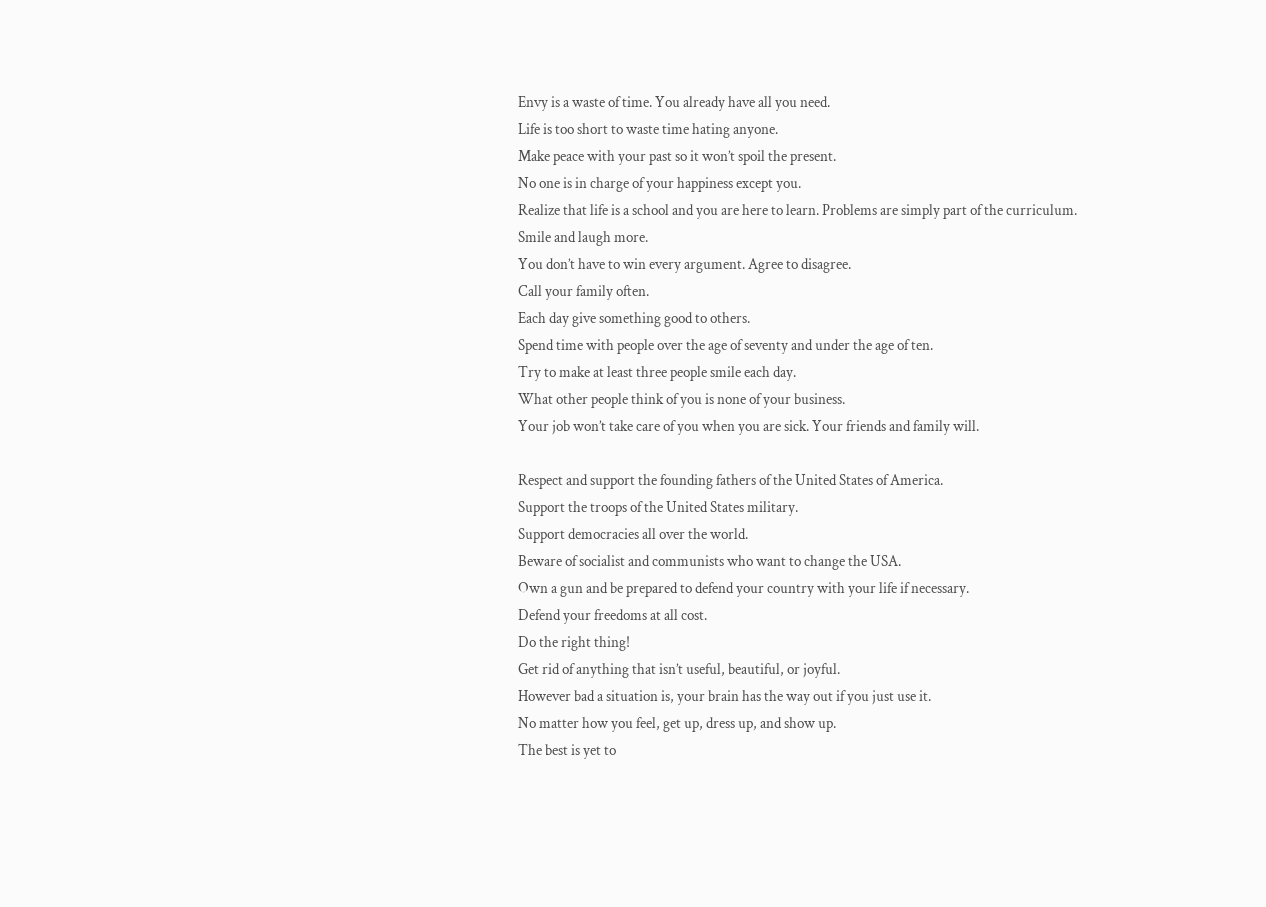Envy is a waste of time. You already have all you need.
Life is too short to waste time hating anyone.
Make peace with your past so it won’t spoil the present.
No one is in charge of your happiness except you.
Realize that life is a school and you are here to learn. Problems are simply part of the curriculum.
Smile and laugh more.
You don’t have to win every argument. Agree to disagree.
Call your family often.
Each day give something good to others.
Spend time with people over the age of seventy and under the age of ten.
Try to make at least three people smile each day.
What other people think of you is none of your business.
Your job won’t take care of you when you are sick. Your friends and family will.

Respect and support the founding fathers of the United States of America.
Support the troops of the United States military.
Support democracies all over the world.
Beware of socialist and communists who want to change the USA.
Own a gun and be prepared to defend your country with your life if necessary.
Defend your freedoms at all cost.
Do the right thing!
Get rid of anything that isn’t useful, beautiful, or joyful.
However bad a situation is, your brain has the way out if you just use it.
No matter how you feel, get up, dress up, and show up.
The best is yet to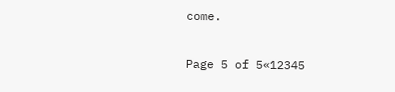come.

Page 5 of 5«12345